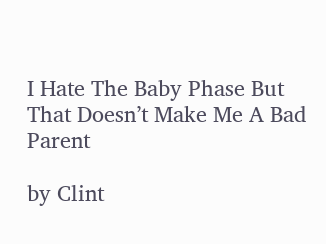I Hate The Baby Phase But That Doesn’t Make Me A Bad Parent

by Clint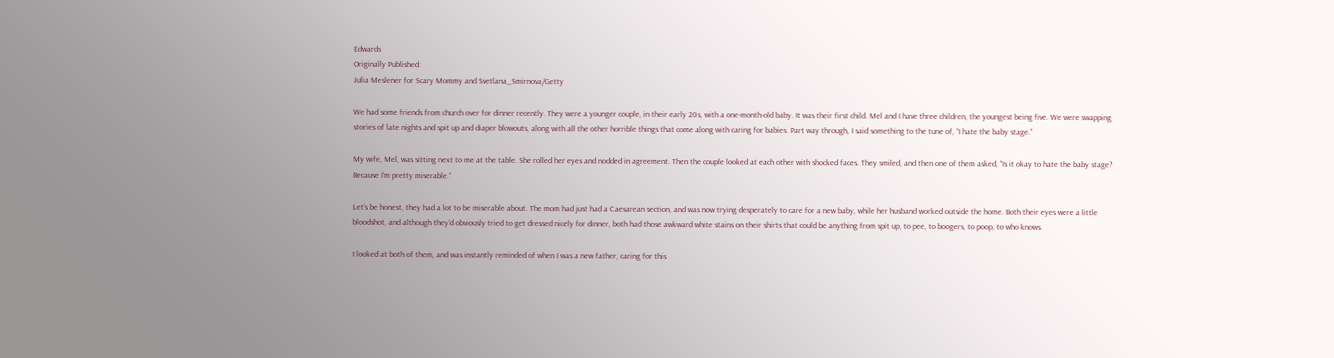Edwards
Originally Published:
Julia Meslener for Scary Mommy and Svetlana_Smirnova/Getty

We had some friends from church over for dinner recently. They were a younger couple, in their early 20s, with a one-month-old baby. It was their first child. Mel and I have three children, the youngest being five. We were swapping stories of late nights and spit up and diaper blowouts, along with all the other horrible things that come along with caring for babies. Part way through, I said something to the tune of, “I hate the baby stage.”

My wife, Mel, was sitting next to me at the table. She rolled her eyes and nodded in agreement. Then the couple looked at each other with shocked faces. They smiled, and then one of them asked, “Is it okay to hate the baby stage? Because I’m pretty miserable.”

Let’s be honest, they had a lot to be miserable about. The mom had just had a Caesarean section, and was now trying desperately to care for a new baby, while her husband worked outside the home. Both their eyes were a little bloodshot, and although they’d obviously tried to get dressed nicely for dinner, both had those awkward white stains on their shirts that could be anything from spit up, to pee, to boogers, to poop, to who knows.

I looked at both of them, and was instantly reminded of when I was a new father, caring for this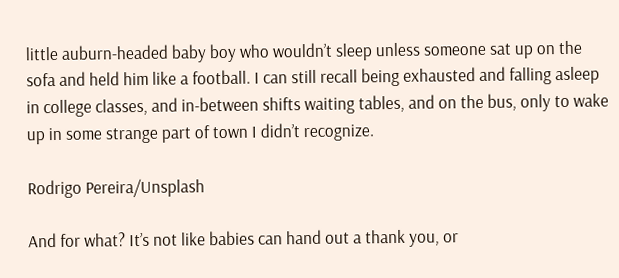little auburn-headed baby boy who wouldn’t sleep unless someone sat up on the sofa and held him like a football. I can still recall being exhausted and falling asleep in college classes, and in-between shifts waiting tables, and on the bus, only to wake up in some strange part of town I didn’t recognize.

Rodrigo Pereira/Unsplash

And for what? It’s not like babies can hand out a thank you, or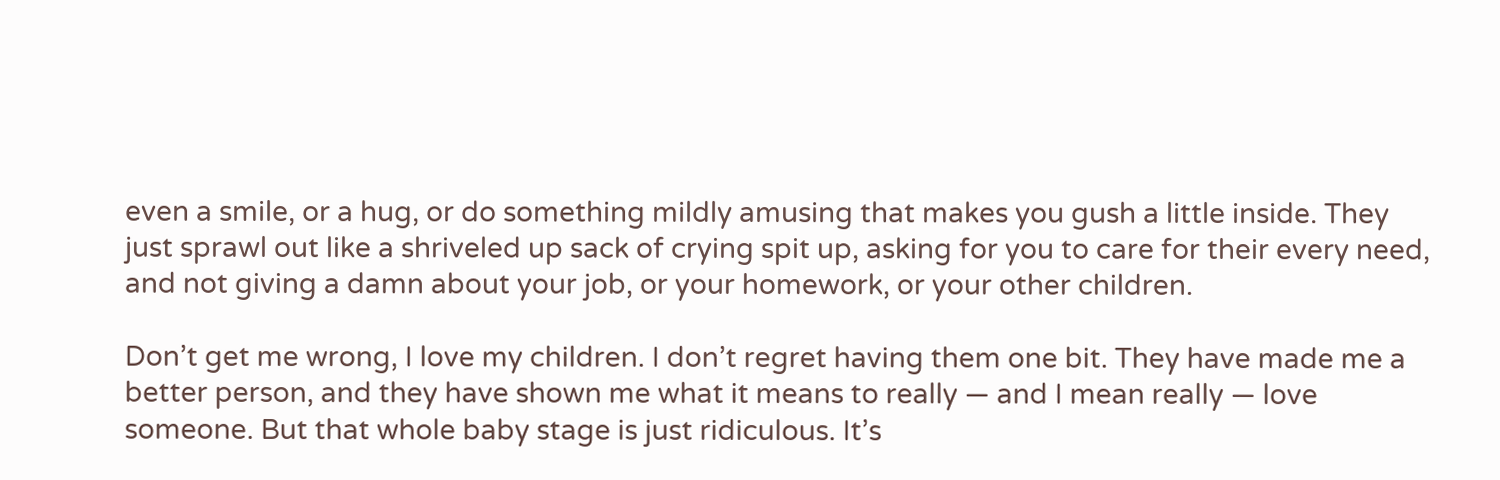even a smile, or a hug, or do something mildly amusing that makes you gush a little inside. They just sprawl out like a shriveled up sack of crying spit up, asking for you to care for their every need, and not giving a damn about your job, or your homework, or your other children.

Don’t get me wrong, I love my children. I don’t regret having them one bit. They have made me a better person, and they have shown me what it means to really — and I mean really — love someone. But that whole baby stage is just ridiculous. It’s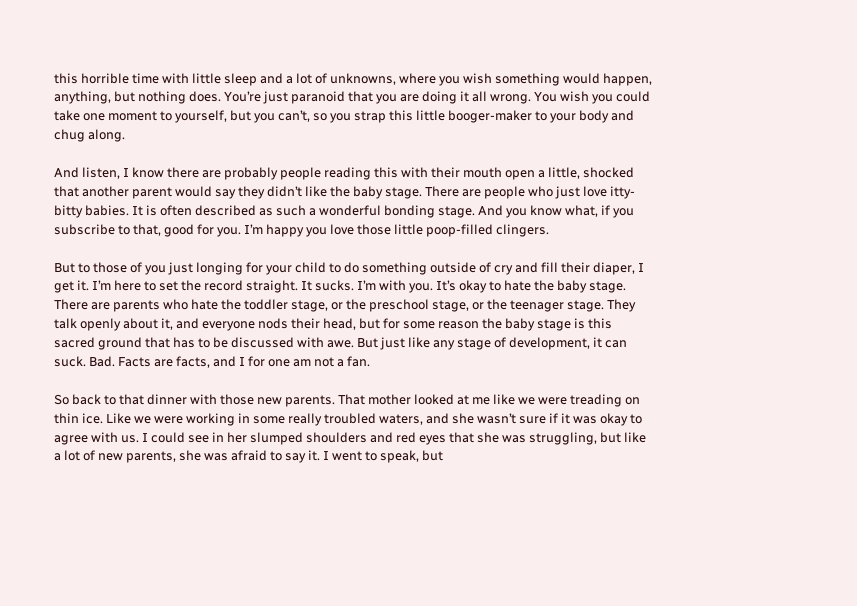this horrible time with little sleep and a lot of unknowns, where you wish something would happen, anything, but nothing does. You’re just paranoid that you are doing it all wrong. You wish you could take one moment to yourself, but you can’t, so you strap this little booger-maker to your body and chug along.

And listen, I know there are probably people reading this with their mouth open a little, shocked that another parent would say they didn’t like the baby stage. There are people who just love itty-bitty babies. It is often described as such a wonderful bonding stage. And you know what, if you subscribe to that, good for you. I’m happy you love those little poop-filled clingers.

But to those of you just longing for your child to do something outside of cry and fill their diaper, I get it. I’m here to set the record straight. It sucks. I’m with you. It’s okay to hate the baby stage. There are parents who hate the toddler stage, or the preschool stage, or the teenager stage. They talk openly about it, and everyone nods their head, but for some reason the baby stage is this sacred ground that has to be discussed with awe. But just like any stage of development, it can suck. Bad. Facts are facts, and I for one am not a fan.

So back to that dinner with those new parents. That mother looked at me like we were treading on thin ice. Like we were working in some really troubled waters, and she wasn’t sure if it was okay to agree with us. I could see in her slumped shoulders and red eyes that she was struggling, but like a lot of new parents, she was afraid to say it. I went to speak, but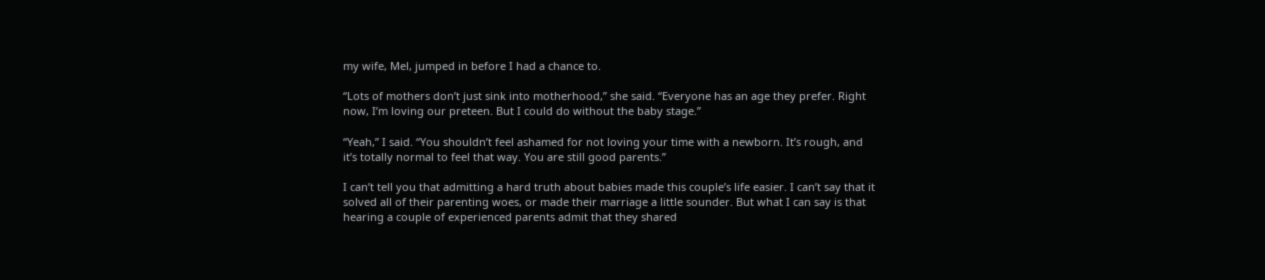my wife, Mel, jumped in before I had a chance to.

“Lots of mothers don’t just sink into motherhood,” she said. “Everyone has an age they prefer. Right now, I’m loving our preteen. But I could do without the baby stage.”

“Yeah,” I said. “You shouldn’t feel ashamed for not loving your time with a newborn. It’s rough, and it’s totally normal to feel that way. You are still good parents.”

I can’t tell you that admitting a hard truth about babies made this couple’s life easier. I can’t say that it solved all of their parenting woes, or made their marriage a little sounder. But what I can say is that hearing a couple of experienced parents admit that they shared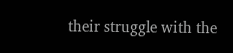their struggle with the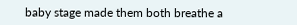baby stage made them both breathe a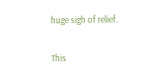huge sigh of relief.

This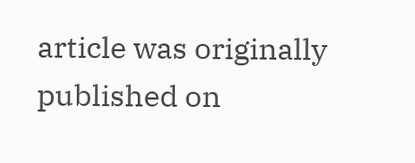article was originally published on